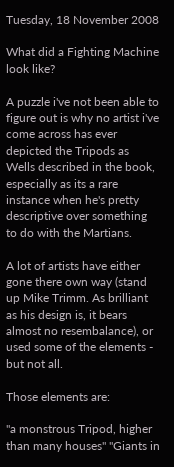Tuesday, 18 November 2008

What did a Fighting Machine look like?

A puzzle i've not been able to figure out is why no artist i've come across has ever depicted the Tripods as Wells described in the book, especially as its a rare instance when he's pretty descriptive over something to do with the Martians.

A lot of artists have either gone there own way (stand up Mike Trimm. As brilliant as his design is, it bears almost no resembalance), or used some of the elements - but not all.

Those elements are:

"a monstrous Tripod, higher than many houses" "Giants in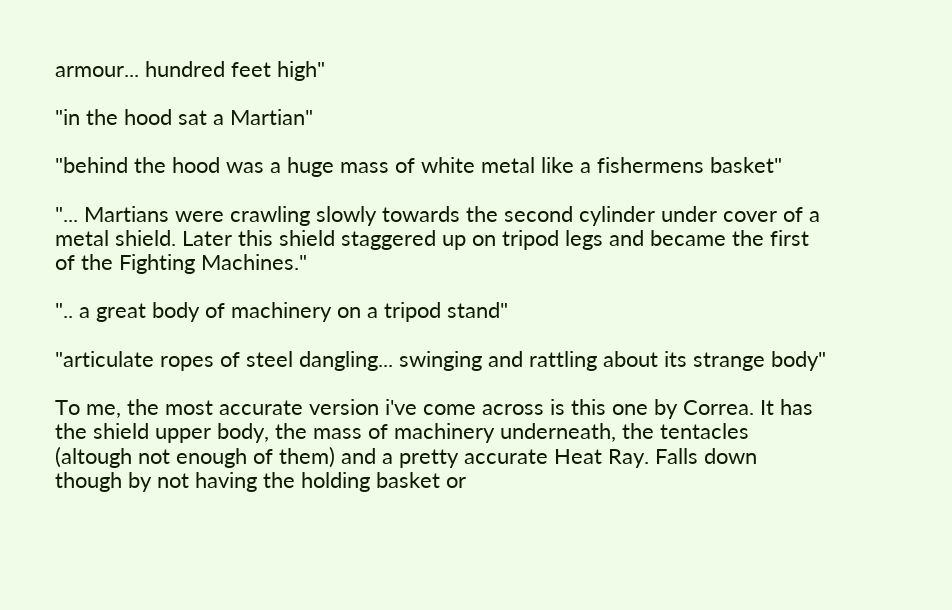armour... hundred feet high"

"in the hood sat a Martian"

"behind the hood was a huge mass of white metal like a fishermens basket"

"... Martians were crawling slowly towards the second cylinder under cover of a metal shield. Later this shield staggered up on tripod legs and became the first of the Fighting Machines."

".. a great body of machinery on a tripod stand"

"articulate ropes of steel dangling... swinging and rattling about its strange body"

To me, the most accurate version i've come across is this one by Correa. It has the shield upper body, the mass of machinery underneath, the tentacles (altough not enough of them) and a pretty accurate Heat Ray. Falls down though by not having the holding basket or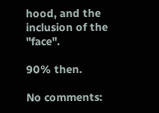hood, and the inclusion of the "face".

90% then.

No comments: